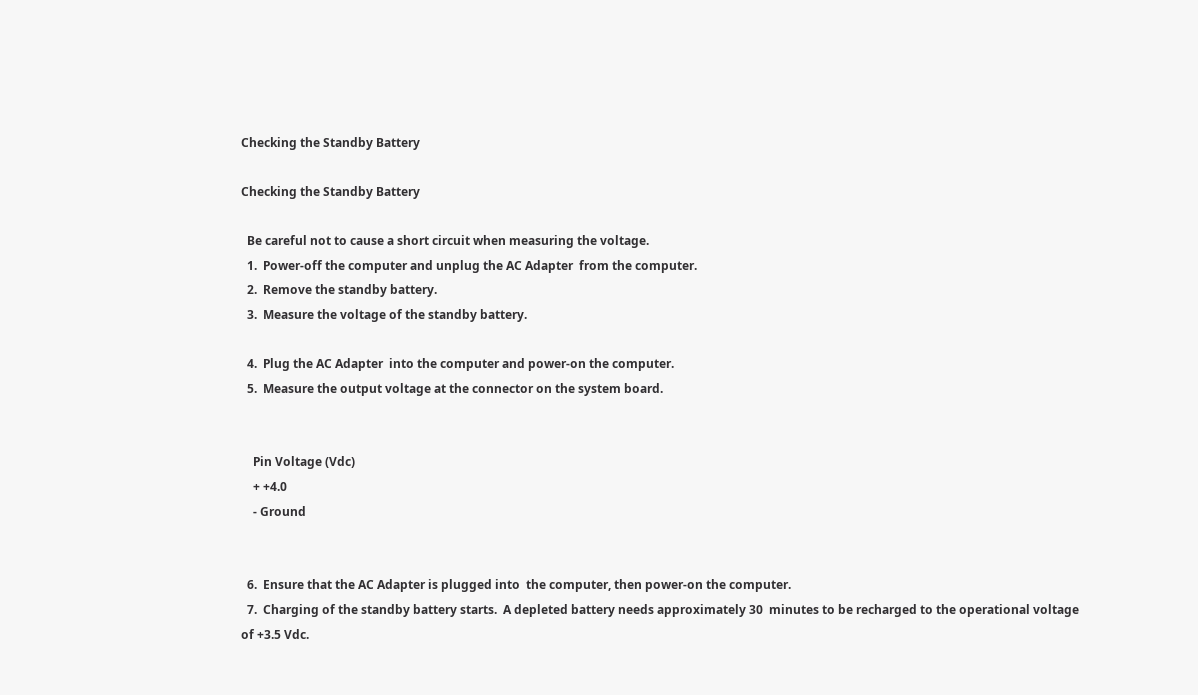Checking the Standby Battery

Checking the Standby Battery

  Be careful not to cause a short circuit when measuring the voltage.
  1.  Power-off the computer and unplug the AC Adapter  from the computer.
  2.  Remove the standby battery.
  3.  Measure the voltage of the standby battery.

  4.  Plug the AC Adapter  into the computer and power-on the computer.
  5.  Measure the output voltage at the connector on the system board.


    Pin Voltage (Vdc)
    + +4.0
    - Ground


  6.  Ensure that the AC Adapter is plugged into  the computer, then power-on the computer.
  7.  Charging of the standby battery starts.  A depleted battery needs approximately 30  minutes to be recharged to the operational voltage of +3.5 Vdc.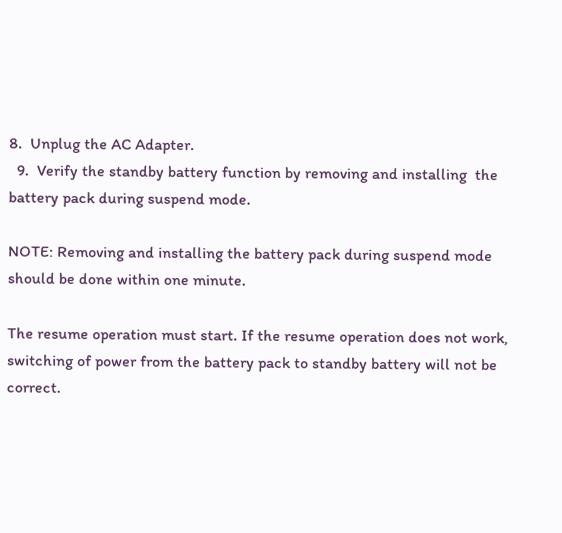8.  Unplug the AC Adapter.
  9.  Verify the standby battery function by removing and installing  the battery pack during suspend mode.

NOTE: Removing and installing the battery pack during suspend mode should be done within one minute.

The resume operation must start. If the resume operation does not work, switching of power from the battery pack to standby battery will not be correct.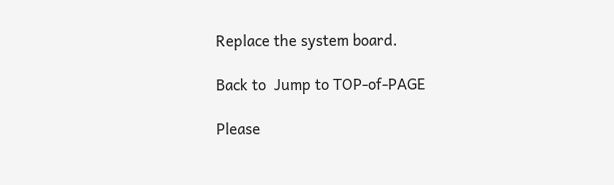Replace the system board.

Back to  Jump to TOP-of-PAGE

Please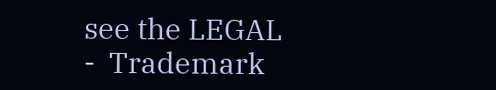see the LEGAL  -  Trademark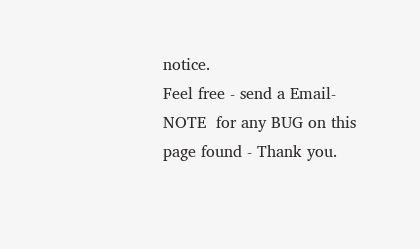notice.
Feel free - send a Email-NOTE  for any BUG on this page found - Thank you.